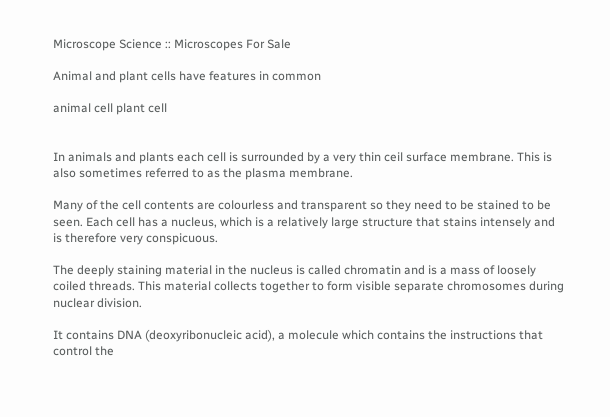Microscope Science :: Microscopes For Sale

Animal and plant cells have features in common

animal cell plant cell


In animals and plants each cell is surrounded by a very thin ceil surface membrane. This is also sometimes referred to as the plasma membrane.

Many of the cell contents are colourless and transparent so they need to be stained to be seen. Each cell has a nucleus, which is a relatively large structure that stains intensely and is therefore very conspicuous.

The deeply staining material in the nucleus is called chromatin and is a mass of loosely coiled threads. This material collects together to form visible separate chromosomes during nuclear division.

It contains DNA (deoxyribonucleic acid), a molecule which contains the instructions that control the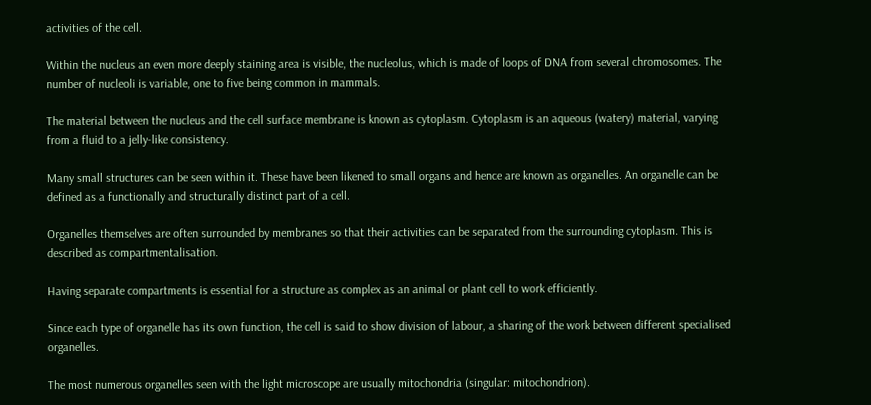activities of the cell.

Within the nucleus an even more deeply staining area is visible, the nucleolus, which is made of loops of DNA from several chromosomes. The number of nucleoli is variable, one to five being common in mammals.

The material between the nucleus and the cell surface membrane is known as cytoplasm. Cytoplasm is an aqueous (watery) material, varying from a fluid to a jelly-like consistency.

Many small structures can be seen within it. These have been likened to small organs and hence are known as organelles. An organelle can be defined as a functionally and structurally distinct part of a cell.

Organelles themselves are often surrounded by membranes so that their activities can be separated from the surrounding cytoplasm. This is described as compartmentalisation.

Having separate compartments is essential for a structure as complex as an animal or plant cell to work efficiently.

Since each type of organelle has its own function, the cell is said to show division of labour, a sharing of the work between different specialised organelles.

The most numerous organelles seen with the light microscope are usually mitochondria (singular: mitochondrion).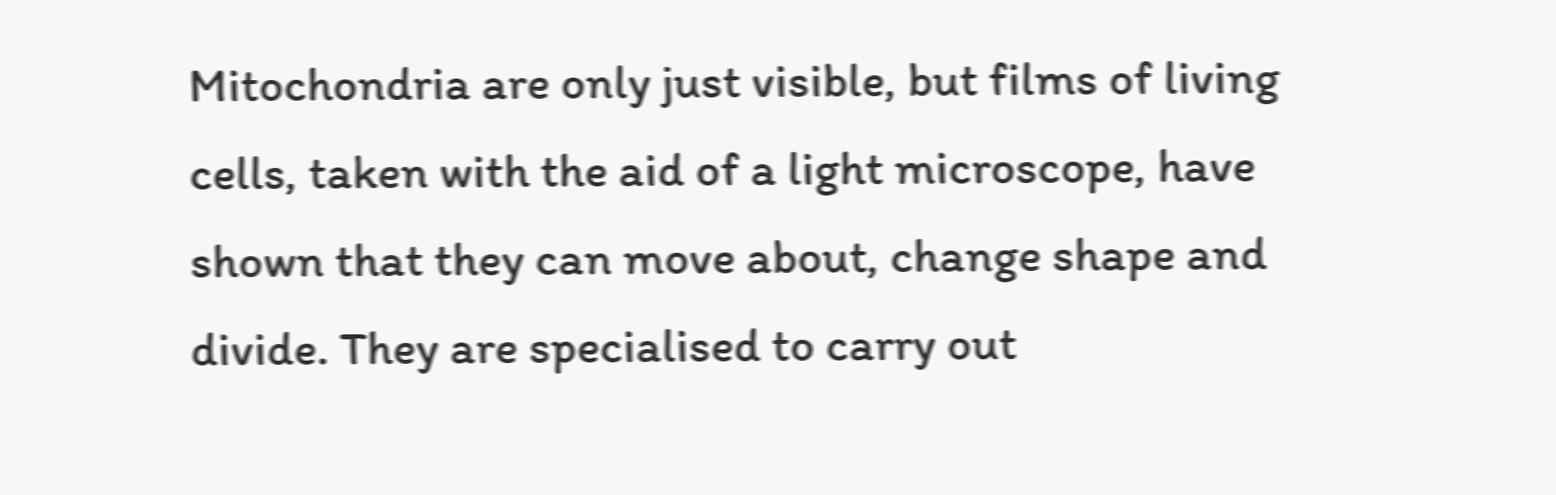Mitochondria are only just visible, but films of living cells, taken with the aid of a light microscope, have shown that they can move about, change shape and divide. They are specialised to carry out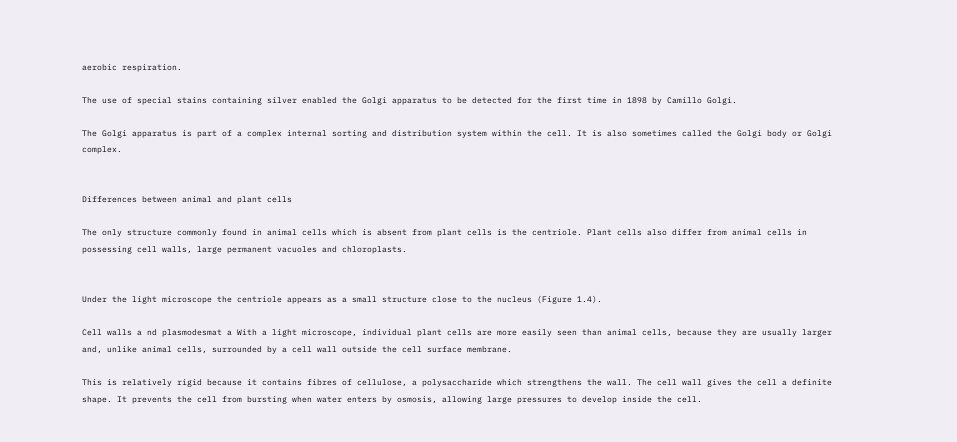aerobic respiration.

The use of special stains containing silver enabled the Golgi apparatus to be detected for the first time in 1898 by Camillo Golgi.

The Golgi apparatus is part of a complex internal sorting and distribution system within the cell. It is also sometimes called the Golgi body or Golgi complex.


Differences between animal and plant cells

The only structure commonly found in animal cells which is absent from plant cells is the centriole. Plant cells also differ from animal cells in possessing cell walls, large permanent vacuoles and chloroplasts.


Under the light microscope the centriole appears as a small structure close to the nucleus (Figure 1.4).

Cell walls a nd plasmodesmat a With a light microscope, individual plant cells are more easily seen than animal cells, because they are usually larger and, unlike animal cells, surrounded by a cell wall outside the cell surface membrane.

This is relatively rigid because it contains fibres of cellulose, a polysaccharide which strengthens the wall. The cell wall gives the cell a definite shape. It prevents the cell from bursting when water enters by osmosis, allowing large pressures to develop inside the cell.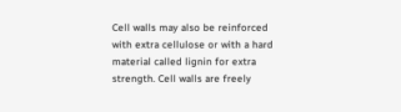Cell walls may also be reinforced with extra cellulose or with a hard material called lignin for extra strength. Cell walls are freely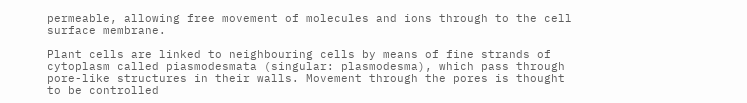permeable, allowing free movement of molecules and ions through to the cell surface membrane.

Plant cells are linked to neighbouring cells by means of fine strands of cytoplasm called piasmodesmata (singular: plasmodesma), which pass through pore-like structures in their walls. Movement through the pores is thought to be controlled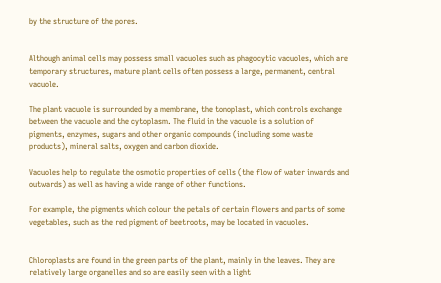by the structure of the pores.


Although animal cells may possess small vacuoles such as phagocytic vacuoles, which are temporary structures, mature plant cells often possess a large, permanent, central vacuole.

The plant vacuole is surrounded by a membrane, the tonoplast, which controls exchange between the vacuole and the cytoplasm. The fluid in the vacuole is a solution of pigments, enzymes, sugars and other organic compounds (including some waste products), mineral salts, oxygen and carbon dioxide.

Vacuoles help to regulate the osmotic properties of cells (the flow of water inwards and outwards) as well as having a wide range of other functions.

For example, the pigments which colour the petals of certain flowers and parts of some vegetables, such as the red pigment of beetroots, may be located in vacuoles.


Chloroplasts are found in the green parts of the plant, mainly in the leaves. They are relatively large organelles and so are easily seen with a light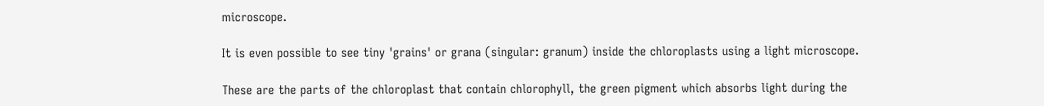microscope.

It is even possible to see tiny 'grains' or grana (singular: granum) inside the chloroplasts using a light microscope.

These are the parts of the chloroplast that contain chlorophyll, the green pigment which absorbs light during the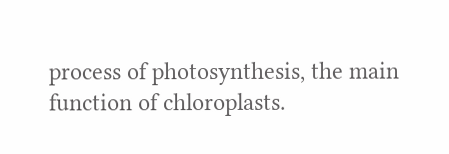process of photosynthesis, the main function of chloroplasts.